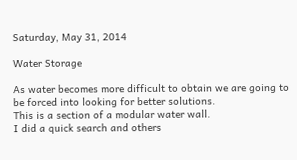Saturday, May 31, 2014

Water Storage

As water becomes more difficult to obtain we are going to be forced into looking for better solutions.
This is a section of a modular water wall.
I did a quick search and others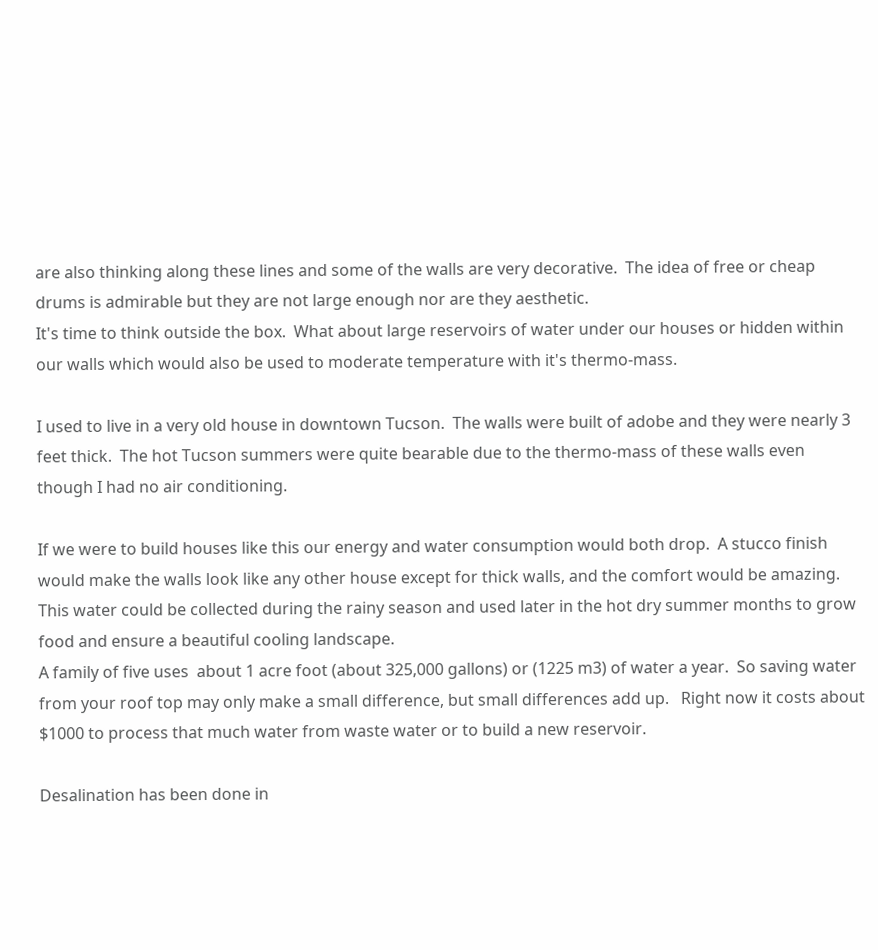are also thinking along these lines and some of the walls are very decorative.  The idea of free or cheap drums is admirable but they are not large enough nor are they aesthetic.
It's time to think outside the box.  What about large reservoirs of water under our houses or hidden within our walls which would also be used to moderate temperature with it's thermo-mass.

I used to live in a very old house in downtown Tucson.  The walls were built of adobe and they were nearly 3 feet thick.  The hot Tucson summers were quite bearable due to the thermo-mass of these walls even though I had no air conditioning.

If we were to build houses like this our energy and water consumption would both drop.  A stucco finish would make the walls look like any other house except for thick walls, and the comfort would be amazing.  This water could be collected during the rainy season and used later in the hot dry summer months to grow food and ensure a beautiful cooling landscape.
A family of five uses  about 1 acre foot (about 325,000 gallons) or (1225 m3) of water a year.  So saving water from your roof top may only make a small difference, but small differences add up.   Right now it costs about $1000 to process that much water from waste water or to build a new reservoir.

Desalination has been done in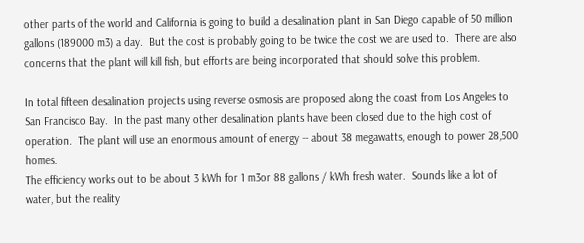other parts of the world and California is going to build a desalination plant in San Diego capable of 50 million gallons (189000 m3) a day.  But the cost is probably going to be twice the cost we are used to.  There are also concerns that the plant will kill fish, but efforts are being incorporated that should solve this problem.

In total fifteen desalination projects using reverse osmosis are proposed along the coast from Los Angeles to San Francisco Bay.  In the past many other desalination plants have been closed due to the high cost of operation.  The plant will use an enormous amount of energy -- about 38 megawatts, enough to power 28,500 homes.
The efficiency works out to be about 3 kWh for 1 m3or 88 gallons / kWh fresh water.  Sounds like a lot of water, but the reality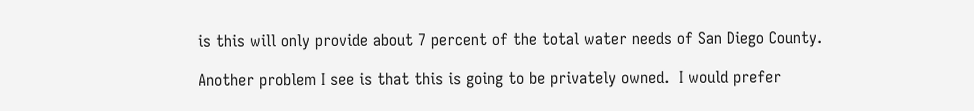is this will only provide about 7 percent of the total water needs of San Diego County.

Another problem I see is that this is going to be privately owned.  I would prefer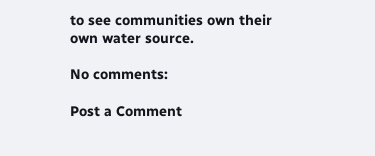to see communities own their own water source.

No comments:

Post a Comment